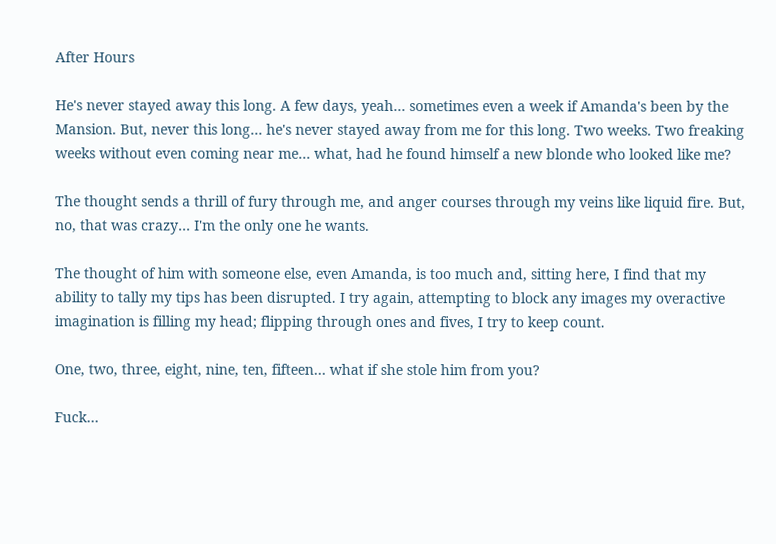After Hours

He's never stayed away this long. A few days, yeah… sometimes even a week if Amanda's been by the Mansion. But, never this long… he's never stayed away from me for this long. Two weeks. Two freaking weeks without even coming near me… what, had he found himself a new blonde who looked like me?

The thought sends a thrill of fury through me, and anger courses through my veins like liquid fire. But, no, that was crazy… I'm the only one he wants.

The thought of him with someone else, even Amanda, is too much and, sitting here, I find that my ability to tally my tips has been disrupted. I try again, attempting to block any images my overactive imagination is filling my head; flipping through ones and fives, I try to keep count.

One, two, three, eight, nine, ten, fifteen… what if she stole him from you?

Fuck…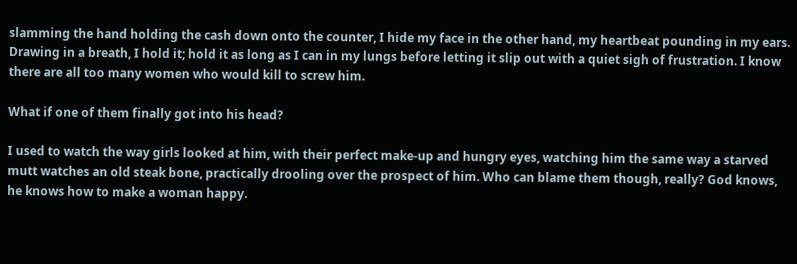slamming the hand holding the cash down onto the counter, I hide my face in the other hand, my heartbeat pounding in my ears. Drawing in a breath, I hold it; hold it as long as I can in my lungs before letting it slip out with a quiet sigh of frustration. I know there are all too many women who would kill to screw him.

What if one of them finally got into his head?

I used to watch the way girls looked at him, with their perfect make-up and hungry eyes, watching him the same way a starved mutt watches an old steak bone, practically drooling over the prospect of him. Who can blame them though, really? God knows, he knows how to make a woman happy.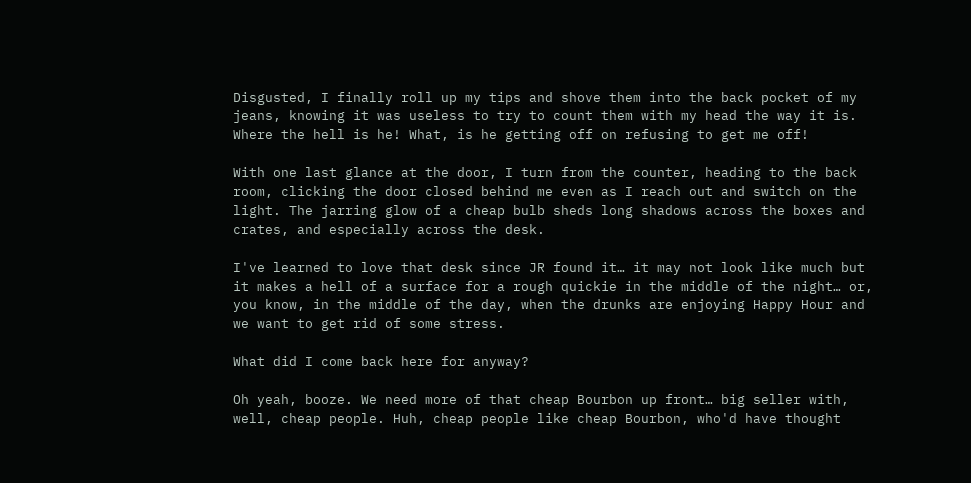Disgusted, I finally roll up my tips and shove them into the back pocket of my jeans, knowing it was useless to try to count them with my head the way it is. Where the hell is he! What, is he getting off on refusing to get me off!

With one last glance at the door, I turn from the counter, heading to the back room, clicking the door closed behind me even as I reach out and switch on the light. The jarring glow of a cheap bulb sheds long shadows across the boxes and crates, and especially across the desk.

I've learned to love that desk since JR found it… it may not look like much but it makes a hell of a surface for a rough quickie in the middle of the night… or, you know, in the middle of the day, when the drunks are enjoying Happy Hour and we want to get rid of some stress.

What did I come back here for anyway?

Oh yeah, booze. We need more of that cheap Bourbon up front… big seller with, well, cheap people. Huh, cheap people like cheap Bourbon, who'd have thought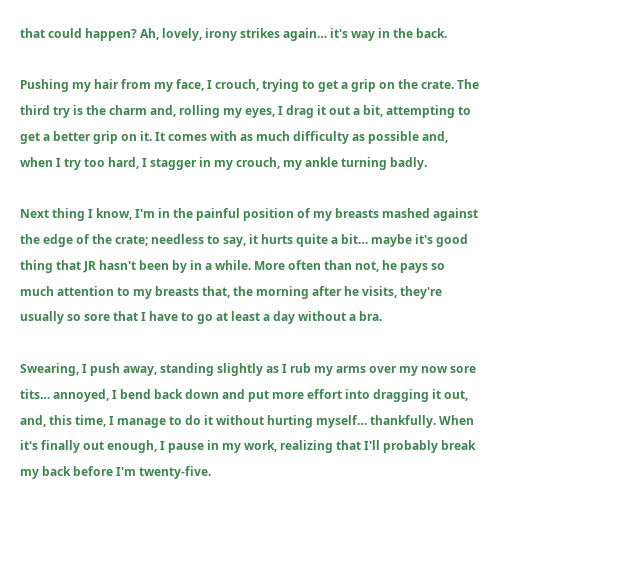that could happen? Ah, lovely, irony strikes again… it's way in the back.

Pushing my hair from my face, I crouch, trying to get a grip on the crate. The third try is the charm and, rolling my eyes, I drag it out a bit, attempting to get a better grip on it. It comes with as much difficulty as possible and, when I try too hard, I stagger in my crouch, my ankle turning badly.

Next thing I know, I'm in the painful position of my breasts mashed against the edge of the crate; needless to say, it hurts quite a bit… maybe it's good thing that JR hasn't been by in a while. More often than not, he pays so much attention to my breasts that, the morning after he visits, they're usually so sore that I have to go at least a day without a bra.

Swearing, I push away, standing slightly as I rub my arms over my now sore tits… annoyed, I bend back down and put more effort into dragging it out, and, this time, I manage to do it without hurting myself… thankfully. When it's finally out enough, I pause in my work, realizing that I'll probably break my back before I'm twenty-five.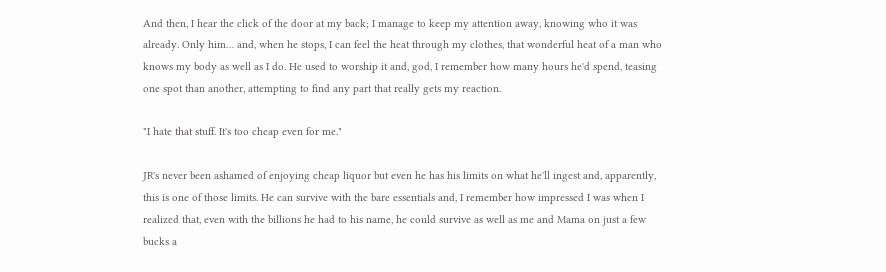And then, I hear the click of the door at my back; I manage to keep my attention away, knowing who it was already. Only him… and, when he stops, I can feel the heat through my clothes, that wonderful heat of a man who knows my body as well as I do. He used to worship it and, god, I remember how many hours he'd spend, teasing one spot than another, attempting to find any part that really gets my reaction.

"I hate that stuff. It's too cheap even for me."

JR's never been ashamed of enjoying cheap liquor but even he has his limits on what he'll ingest and, apparently, this is one of those limits. He can survive with the bare essentials and, I remember how impressed I was when I realized that, even with the billions he had to his name, he could survive as well as me and Mama on just a few bucks a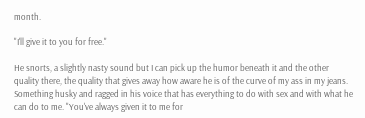month.

"I'll give it to you for free."

He snorts, a slightly nasty sound but I can pick up the humor beneath it and the other quality there, the quality that gives away how aware he is of the curve of my ass in my jeans. Something husky and ragged in his voice that has everything to do with sex and with what he can do to me. "You've always given it to me for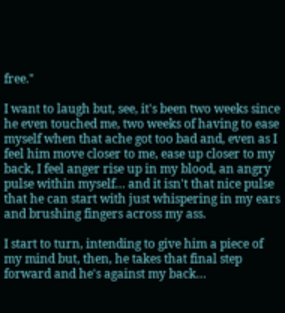free."

I want to laugh but, see, it's been two weeks since he even touched me, two weeks of having to ease myself when that ache got too bad and, even as I feel him move closer to me, ease up closer to my back, I feel anger rise up in my blood, an angry pulse within myself… and it isn't that nice pulse that he can start with just whispering in my ears and brushing fingers across my ass.

I start to turn, intending to give him a piece of my mind but, then, he takes that final step forward and he's against my back…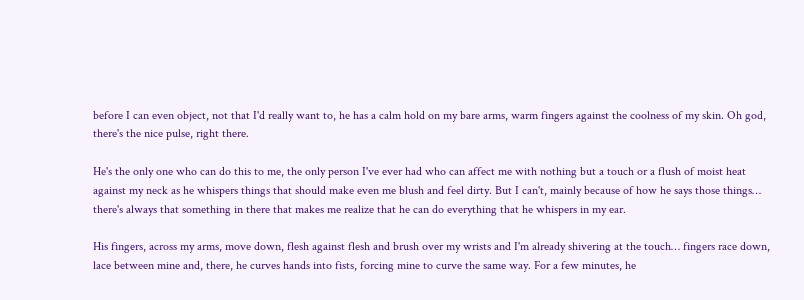before I can even object, not that I'd really want to, he has a calm hold on my bare arms, warm fingers against the coolness of my skin. Oh god, there's the nice pulse, right there.

He's the only one who can do this to me, the only person I've ever had who can affect me with nothing but a touch or a flush of moist heat against my neck as he whispers things that should make even me blush and feel dirty. But I can't, mainly because of how he says those things… there's always that something in there that makes me realize that he can do everything that he whispers in my ear.

His fingers, across my arms, move down, flesh against flesh and brush over my wrists and I'm already shivering at the touch… fingers race down, lace between mine and, there, he curves hands into fists, forcing mine to curve the same way. For a few minutes, he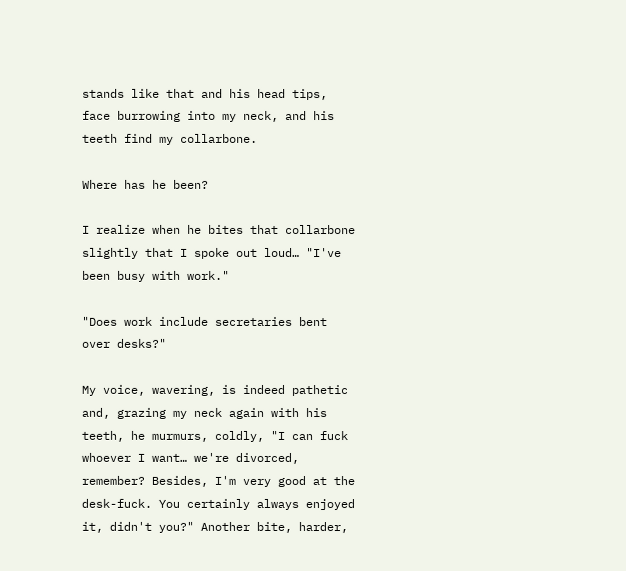stands like that and his head tips, face burrowing into my neck, and his teeth find my collarbone.

Where has he been?

I realize when he bites that collarbone slightly that I spoke out loud… "I've been busy with work."

"Does work include secretaries bent over desks?"

My voice, wavering, is indeed pathetic and, grazing my neck again with his teeth, he murmurs, coldly, "I can fuck whoever I want… we're divorced, remember? Besides, I'm very good at the desk-fuck. You certainly always enjoyed it, didn't you?" Another bite, harder,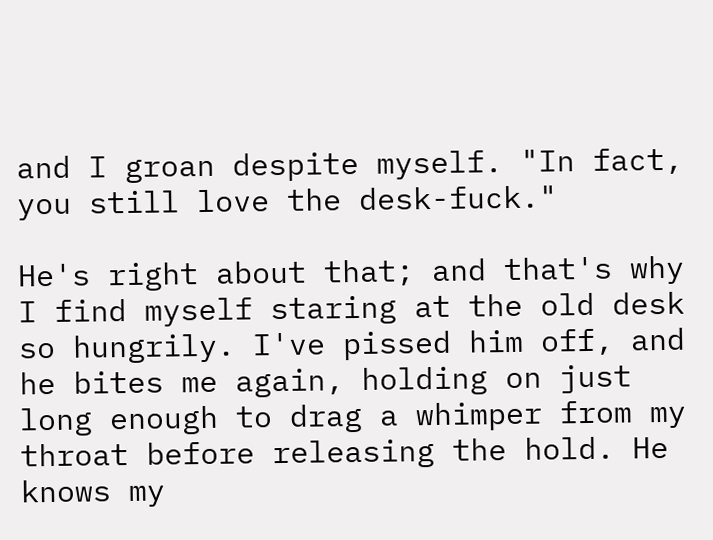and I groan despite myself. "In fact, you still love the desk-fuck."

He's right about that; and that's why I find myself staring at the old desk so hungrily. I've pissed him off, and he bites me again, holding on just long enough to drag a whimper from my throat before releasing the hold. He knows my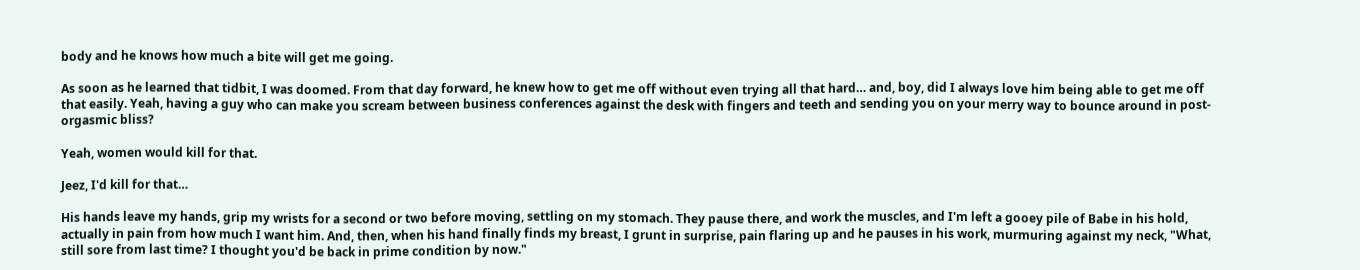body and he knows how much a bite will get me going.

As soon as he learned that tidbit, I was doomed. From that day forward, he knew how to get me off without even trying all that hard… and, boy, did I always love him being able to get me off that easily. Yeah, having a guy who can make you scream between business conferences against the desk with fingers and teeth and sending you on your merry way to bounce around in post-orgasmic bliss?

Yeah, women would kill for that.

Jeez, I'd kill for that…

His hands leave my hands, grip my wrists for a second or two before moving, settling on my stomach. They pause there, and work the muscles, and I'm left a gooey pile of Babe in his hold, actually in pain from how much I want him. And, then, when his hand finally finds my breast, I grunt in surprise, pain flaring up and he pauses in his work, murmuring against my neck, "What, still sore from last time? I thought you'd be back in prime condition by now."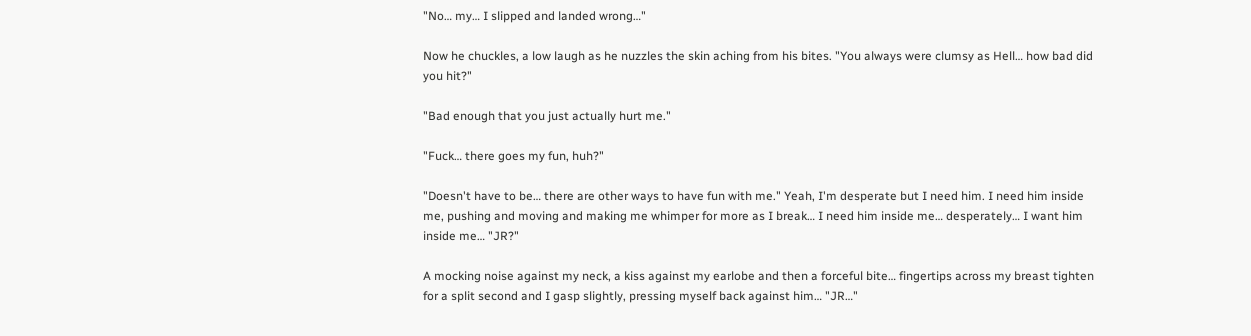"No… my… I slipped and landed wrong…"

Now he chuckles, a low laugh as he nuzzles the skin aching from his bites. "You always were clumsy as Hell… how bad did you hit?"

"Bad enough that you just actually hurt me."

"Fuck… there goes my fun, huh?"

"Doesn't have to be… there are other ways to have fun with me." Yeah, I'm desperate but I need him. I need him inside me, pushing and moving and making me whimper for more as I break… I need him inside me… desperately… I want him inside me… "JR?"

A mocking noise against my neck, a kiss against my earlobe and then a forceful bite… fingertips across my breast tighten for a split second and I gasp slightly, pressing myself back against him… "JR…"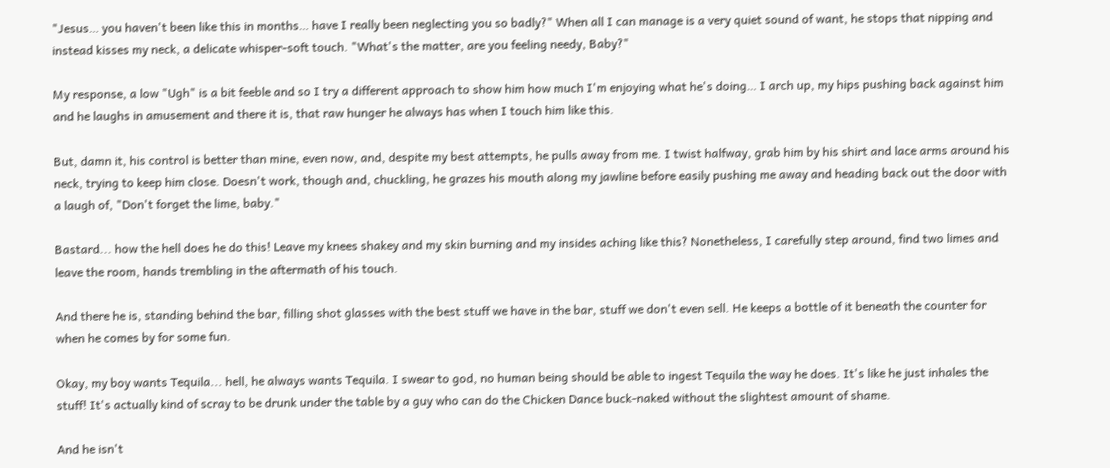"Jesus… you haven't been like this in months… have I really been neglecting you so badly?" When all I can manage is a very quiet sound of want, he stops that nipping and instead kisses my neck, a delicate whisper-soft touch. "What's the matter, are you feeling needy, Baby?"

My response, a low "Ugh" is a bit feeble and so I try a different approach to show him how much I'm enjoying what he's doing… I arch up, my hips pushing back against him and he laughs in amusement and there it is, that raw hunger he always has when I touch him like this.

But, damn it, his control is better than mine, even now, and, despite my best attempts, he pulls away from me. I twist halfway, grab him by his shirt and lace arms around his neck, trying to keep him close. Doesn't work, though and, chuckling, he grazes his mouth along my jawline before easily pushing me away and heading back out the door with a laugh of, "Don't forget the lime, baby."

Bastard... how the hell does he do this! Leave my knees shakey and my skin burning and my insides aching like this? Nonetheless, I carefully step around, find two limes and leave the room, hands trembling in the aftermath of his touch.

And there he is, standing behind the bar, filling shot glasses with the best stuff we have in the bar, stuff we don't even sell. He keeps a bottle of it beneath the counter for when he comes by for some fun.

Okay, my boy wants Tequila... hell, he always wants Tequila. I swear to god, no human being should be able to ingest Tequila the way he does. It's like he just inhales the stuff! It's actually kind of scray to be drunk under the table by a guy who can do the Chicken Dance buck-naked without the slightest amount of shame.

And he isn't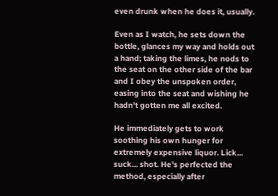even drunk when he does it, usually.

Even as I watch, he sets down the bottle, glances my way and holds out a hand; taking the limes, he nods to the seat on the other side of the bar and I obey the unspoken order, easing into the seat and wishing he hadn't gotten me all excited.

He immediately gets to work soothing his own hunger for extremely expensive liquor. Lick... suck... shot. He's perfected the method, especially after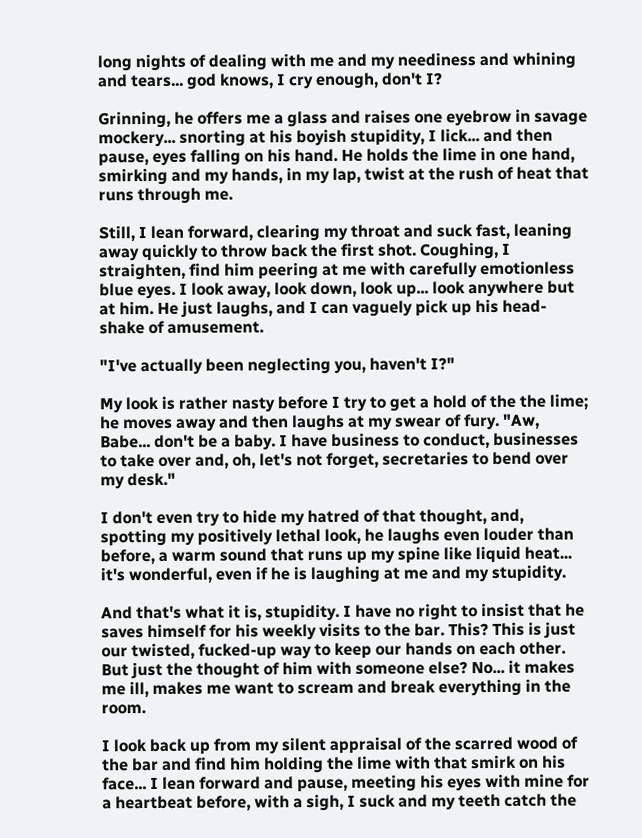long nights of dealing with me and my neediness and whining and tears... god knows, I cry enough, don't I?

Grinning, he offers me a glass and raises one eyebrow in savage mockery... snorting at his boyish stupidity, I lick... and then pause, eyes falling on his hand. He holds the lime in one hand, smirking and my hands, in my lap, twist at the rush of heat that runs through me.

Still, I lean forward, clearing my throat and suck fast, leaning away quickly to throw back the first shot. Coughing, I straighten, find him peering at me with carefully emotionless blue eyes. I look away, look down, look up... look anywhere but at him. He just laughs, and I can vaguely pick up his head-shake of amusement.

"I've actually been neglecting you, haven't I?"

My look is rather nasty before I try to get a hold of the the lime; he moves away and then laughs at my swear of fury. "Aw, Babe... don't be a baby. I have business to conduct, businesses to take over and, oh, let's not forget, secretaries to bend over my desk."

I don't even try to hide my hatred of that thought, and, spotting my positively lethal look, he laughs even louder than before, a warm sound that runs up my spine like liquid heat... it's wonderful, even if he is laughing at me and my stupidity.

And that's what it is, stupidity. I have no right to insist that he saves himself for his weekly visits to the bar. This? This is just our twisted, fucked-up way to keep our hands on each other. But just the thought of him with someone else? No... it makes me ill, makes me want to scream and break everything in the room.

I look back up from my silent appraisal of the scarred wood of the bar and find him holding the lime with that smirk on his face... I lean forward and pause, meeting his eyes with mine for a heartbeat before, with a sigh, I suck and my teeth catch the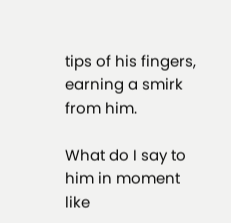tips of his fingers, earning a smirk from him.

What do I say to him in moment like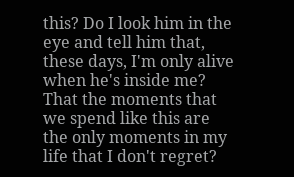this? Do I look him in the eye and tell him that, these days, I'm only alive when he's inside me? That the moments that we spend like this are the only moments in my life that I don't regret?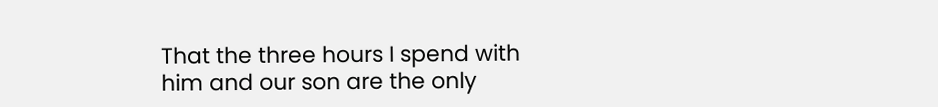That the three hours I spend with him and our son are the only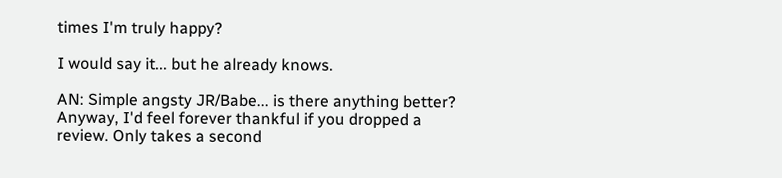times I'm truly happy?

I would say it... but he already knows.

AN: Simple angsty JR/Babe... is there anything better? Anyway, I'd feel forever thankful if you dropped a review. Only takes a second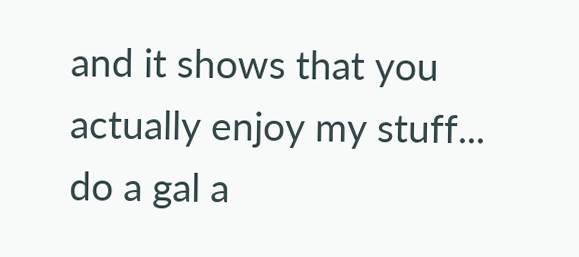and it shows that you actually enjoy my stuff... do a gal a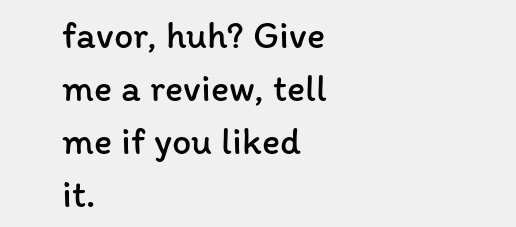favor, huh? Give me a review, tell me if you liked it.